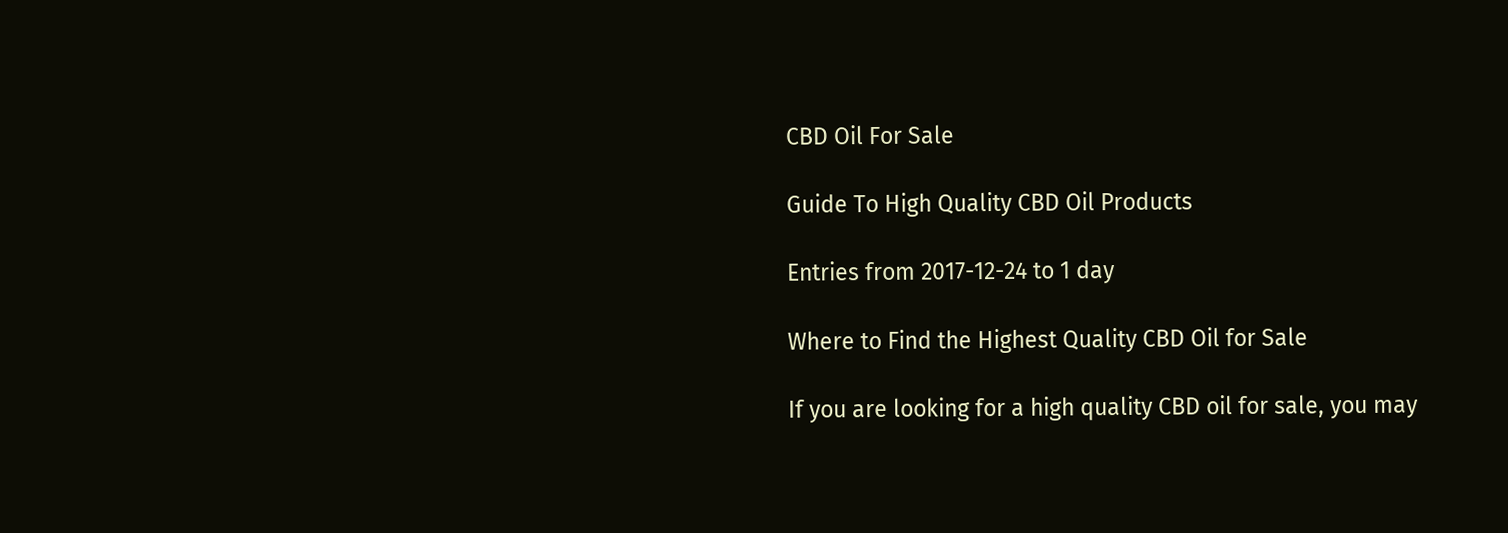CBD Oil For Sale

Guide To High Quality CBD Oil Products

Entries from 2017-12-24 to 1 day

Where to Find the Highest Quality CBD Oil for Sale

If you are looking for a high quality CBD oil for sale, you may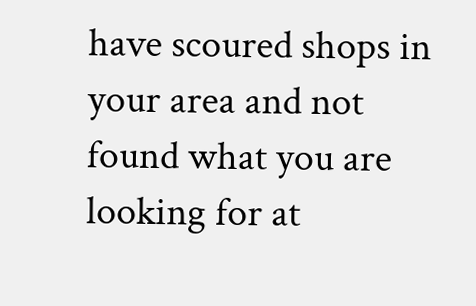have scoured shops in your area and not found what you are looking for at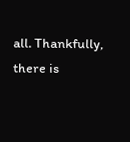all. Thankfully, there is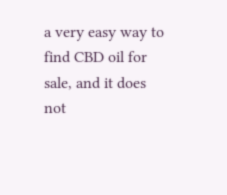a very easy way to find CBD oil for sale, and it does not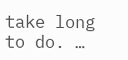take long to do. …